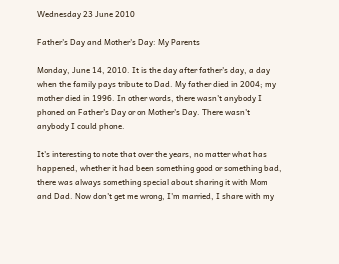Wednesday 23 June 2010

Father's Day and Mother's Day: My Parents

Monday, June 14, 2010. It is the day after father's day, a day when the family pays tribute to Dad. My father died in 2004; my mother died in 1996. In other words, there wasn't anybody I phoned on Father's Day or on Mother's Day. There wasn't anybody I could phone.

It's interesting to note that over the years, no matter what has happened, whether it had been something good or something bad, there was always something special about sharing it with Mom and Dad. Now don't get me wrong, I'm married, I share with my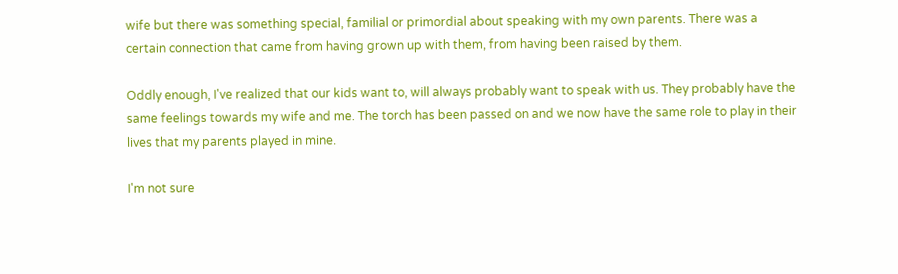wife but there was something special, familial or primordial about speaking with my own parents. There was a certain connection that came from having grown up with them, from having been raised by them.

Oddly enough, I've realized that our kids want to, will always probably want to speak with us. They probably have the same feelings towards my wife and me. The torch has been passed on and we now have the same role to play in their lives that my parents played in mine.

I'm not sure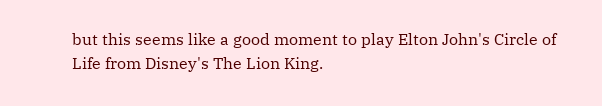but this seems like a good moment to play Elton John's Circle of Life from Disney's The Lion King.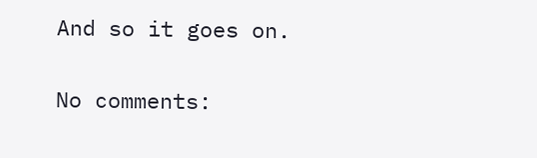And so it goes on.


No comments: